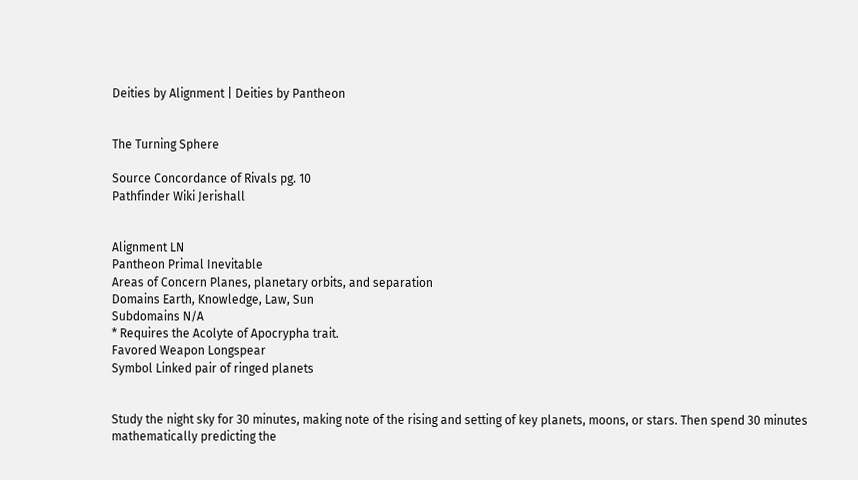Deities by Alignment | Deities by Pantheon


The Turning Sphere

Source Concordance of Rivals pg. 10
Pathfinder Wiki Jerishall


Alignment LN
Pantheon Primal Inevitable
Areas of Concern Planes, planetary orbits, and separation
Domains Earth, Knowledge, Law, Sun
Subdomains N/A
* Requires the Acolyte of Apocrypha trait.
Favored Weapon Longspear
Symbol Linked pair of ringed planets


Study the night sky for 30 minutes, making note of the rising and setting of key planets, moons, or stars. Then spend 30 minutes mathematically predicting the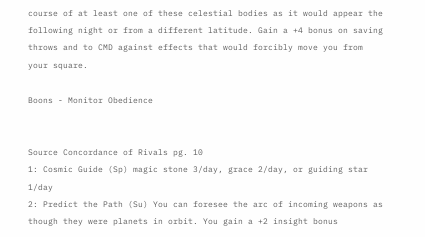course of at least one of these celestial bodies as it would appear the following night or from a different latitude. Gain a +4 bonus on saving throws and to CMD against effects that would forcibly move you from your square.

Boons - Monitor Obedience


Source Concordance of Rivals pg. 10
1: Cosmic Guide (Sp) magic stone 3/day, grace 2/day, or guiding star 1/day
2: Predict the Path (Su) You can foresee the arc of incoming weapons as though they were planets in orbit. You gain a +2 insight bonus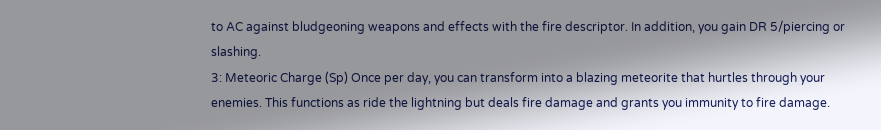to AC against bludgeoning weapons and effects with the fire descriptor. In addition, you gain DR 5/piercing or slashing.
3: Meteoric Charge (Sp) Once per day, you can transform into a blazing meteorite that hurtles through your enemies. This functions as ride the lightning but deals fire damage and grants you immunity to fire damage.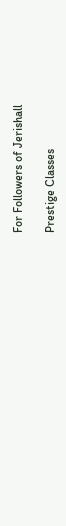For Followers of Jerishall

Prestige Classes